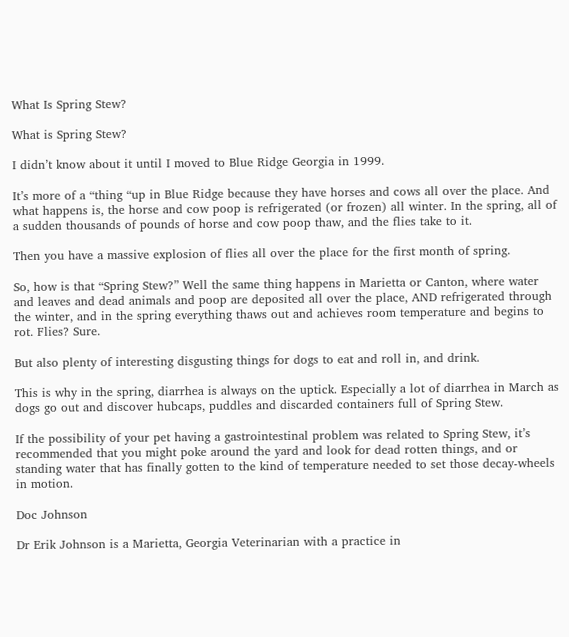What Is Spring Stew?

What is Spring Stew?

I didn’t know about it until I moved to Blue Ridge Georgia in 1999.

It’s more of a “thing “up in Blue Ridge because they have horses and cows all over the place. And what happens is, the horse and cow poop is refrigerated (or frozen) all winter. In the spring, all of a sudden thousands of pounds of horse and cow poop thaw, and the flies take to it.

Then you have a massive explosion of flies all over the place for the first month of spring.

So, how is that “Spring Stew?” Well the same thing happens in Marietta or Canton, where water and leaves and dead animals and poop are deposited all over the place, AND refrigerated through the winter, and in the spring everything thaws out and achieves room temperature and begins to rot. Flies? Sure.

But also plenty of interesting disgusting things for dogs to eat and roll in, and drink.

This is why in the spring, diarrhea is always on the uptick. Especially a lot of diarrhea in March as dogs go out and discover hubcaps, puddles and discarded containers full of Spring Stew.

If the possibility of your pet having a gastrointestinal problem was related to Spring Stew, it’s recommended that you might poke around the yard and look for dead rotten things, and or standing water that has finally gotten to the kind of temperature needed to set those decay-wheels in motion.

Doc Johnson

Dr Erik Johnson is a Marietta, Georgia Veterinarian with a practice in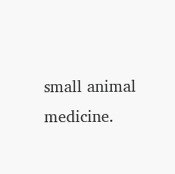small animal medicine.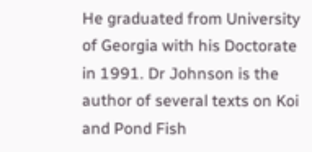He graduated from University of Georgia with his Doctorate in 1991. Dr Johnson is the author of several texts on Koi and Pond Fish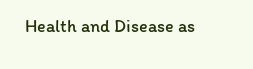Health and Disease as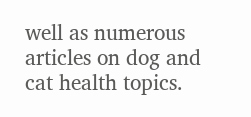well as numerous articles on dog and cat health topics.